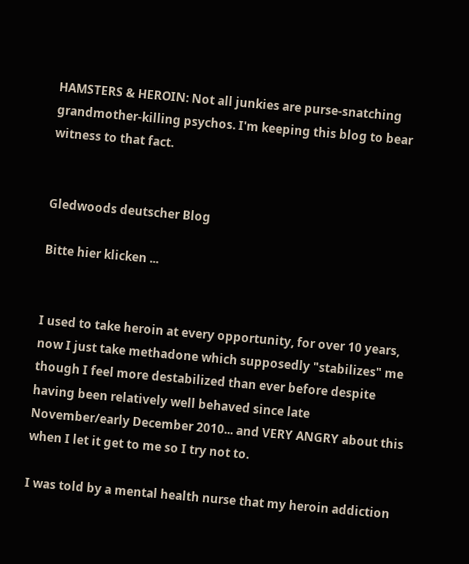HAMSTERS & HEROIN: Not all junkies are purse-snatching grandmother-killing psychos. I'm keeping this blog to bear witness to that fact.


Gledwoods deutscher Blog

Bitte hier klicken ...


I used to take heroin at every opportunity, for over 10 years, now I just take methadone which supposedly "stabilizes" me though I feel more destabilized than ever before despite having been relatively well behaved since late November/early December 2010... and VERY ANGRY about this when I let it get to me so I try not to.

I was told by a mental health nurse that my heroin addiction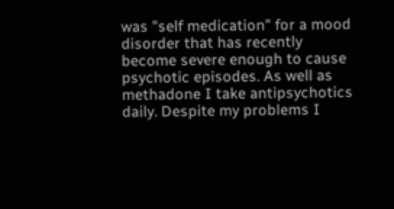was "self medication" for a mood disorder that has recently become severe enough to cause psychotic episodes. As well as methadone I take antipsychotics daily. Despite my problems I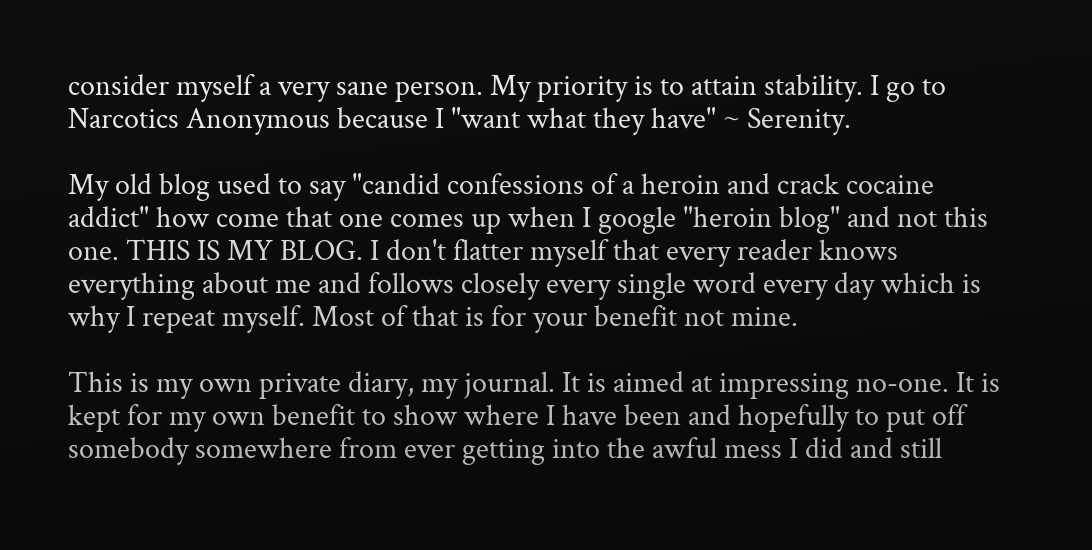consider myself a very sane person. My priority is to attain stability. I go to Narcotics Anonymous because I "want what they have" ~ Serenity.

My old blog used to say "candid confessions of a heroin and crack cocaine addict" how come that one comes up when I google "heroin blog" and not this one. THIS IS MY BLOG. I don't flatter myself that every reader knows everything about me and follows closely every single word every day which is why I repeat myself. Most of that is for your benefit not mine.

This is my own private diary, my journal. It is aimed at impressing no-one. It is kept for my own benefit to show where I have been and hopefully to put off somebody somewhere from ever getting into the awful mess I did and still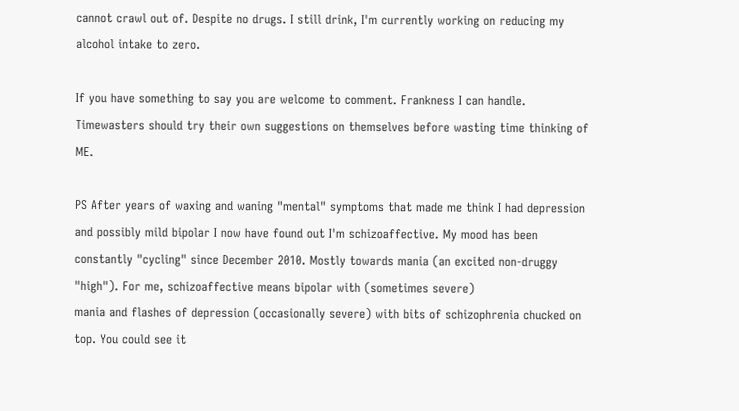cannot crawl out of. Despite no drugs. I still drink, I'm currently working on reducing my alcohol intake to zero.

If you have something to say you are welcome to comment. Frankness I can handle. Timewasters should try their own suggestions on themselves before wasting time thinking of ME.

PS After years of waxing and waning "mental" symptoms that made me think I had depression and possibly mild bipolar I now have found out I'm schizoaffective. My mood has been constantly "cycling" since December 2010. Mostly towards mania (an excited non-druggy "high"). For me, schizoaffective means bipolar with (sometimes severe)
mania and flashes of depression (occasionally severe) with bits of schizophrenia chucked on top. You could see it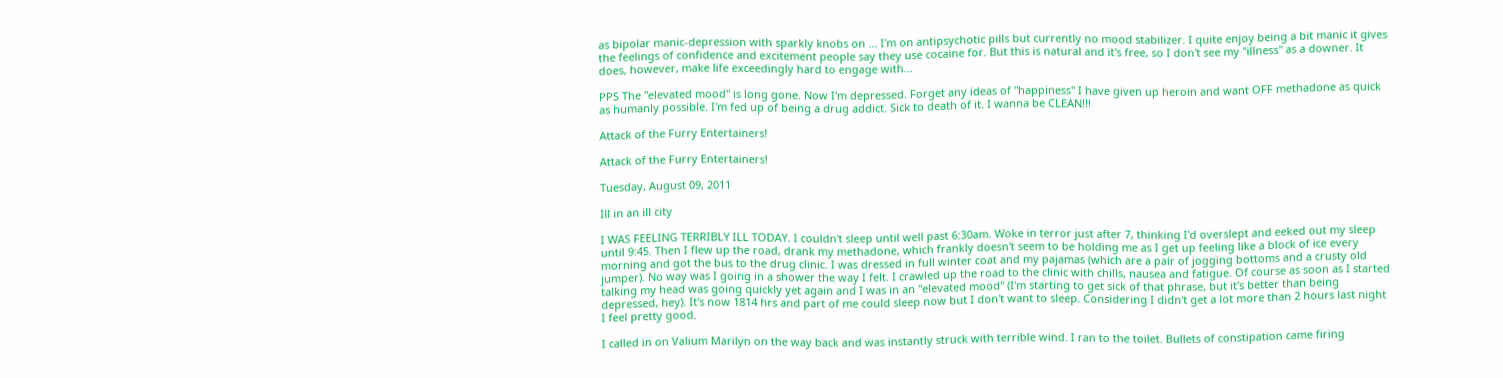as bipolar manic-depression with sparkly knobs on ... I'm on antipsychotic pills but currently no mood stabilizer. I quite enjoy being a bit manic it gives the feelings of confidence and excitement people say they use cocaine for. But this is natural and it's free, so I don't see my "illness" as a downer. It does, however, make life exceedingly hard to engage with...

PPS The "elevated mood" is long gone. Now I'm depressed. Forget any ideas of "happiness" I have given up heroin and want OFF methadone as quick as humanly possible. I'm fed up of being a drug addict. Sick to death of it. I wanna be CLEAN!!!

Attack of the Furry Entertainers!

Attack of the Furry Entertainers!

Tuesday, August 09, 2011

Ill in an ill city

I WAS FEELING TERRIBLY ILL TODAY. I couldn't sleep until well past 6:30am. Woke in terror just after 7, thinking I'd overslept and eeked out my sleep until 9:45. Then I flew up the road, drank my methadone, which frankly doesn't seem to be holding me as I get up feeling like a block of ice every morning and got the bus to the drug clinic. I was dressed in full winter coat and my pajamas (which are a pair of jogging bottoms and a crusty old jumper). No way was I going in a shower the way I felt. I crawled up the road to the clinic with chills, nausea and fatigue. Of course as soon as I started talking my head was going quickly yet again and I was in an "elevated mood" (I'm starting to get sick of that phrase, but it's better than being depressed, hey). It's now 1814 hrs and part of me could sleep now but I don't want to sleep. Considering I didn't get a lot more than 2 hours last night I feel pretty good.

I called in on Valium Marilyn on the way back and was instantly struck with terrible wind. I ran to the toilet. Bullets of constipation came firing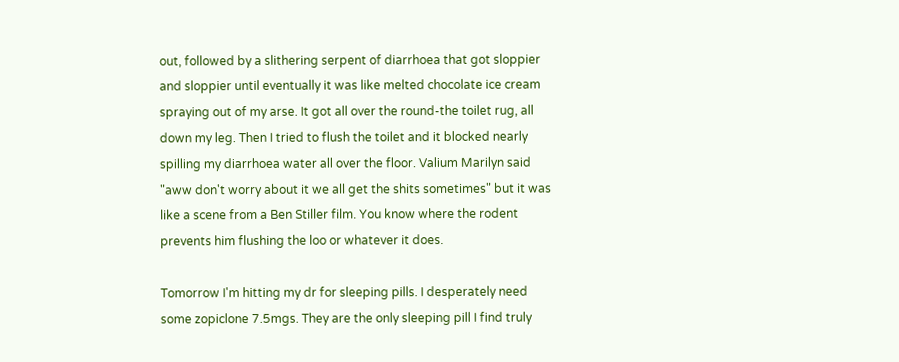out, followed by a slithering serpent of diarrhoea that got sloppier and sloppier until eventually it was like melted chocolate ice cream spraying out of my arse. It got all over the round-the toilet rug, all down my leg. Then I tried to flush the toilet and it blocked nearly spilling my diarrhoea water all over the floor. Valium Marilyn said "aww don't worry about it we all get the shits sometimes" but it was like a scene from a Ben Stiller film. You know where the rodent prevents him flushing the loo or whatever it does.

Tomorrow I'm hitting my dr for sleeping pills. I desperately need some zopiclone 7.5mgs. They are the only sleeping pill I find truly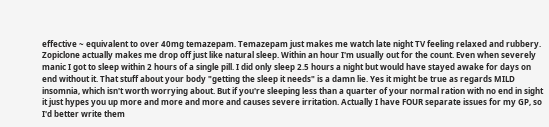effective ~ equivalent to over 40mg temazepam. Temazepam just makes me watch late night TV feeling relaxed and rubbery. Zopiclone actually makes me drop off just like natural sleep. Within an hour I'm usually out for the count. Even when severely manic I got to sleep within 2 hours of a single pill. I did only sleep 2.5 hours a night but would have stayed awake for days on end without it. That stuff about your body "getting the sleep it needs" is a damn lie. Yes it might be true as regards MILD insomnia, which isn't worth worrying about. But if you're sleeping less than a quarter of your normal ration with no end in sight it just hypes you up more and more and more and causes severe irritation. Actually I have FOUR separate issues for my GP, so I'd better write them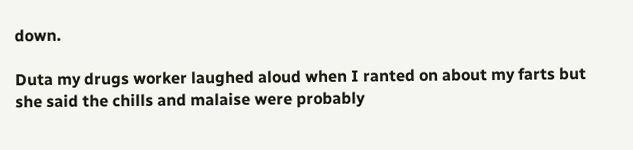down.

Duta my drugs worker laughed aloud when I ranted on about my farts but she said the chills and malaise were probably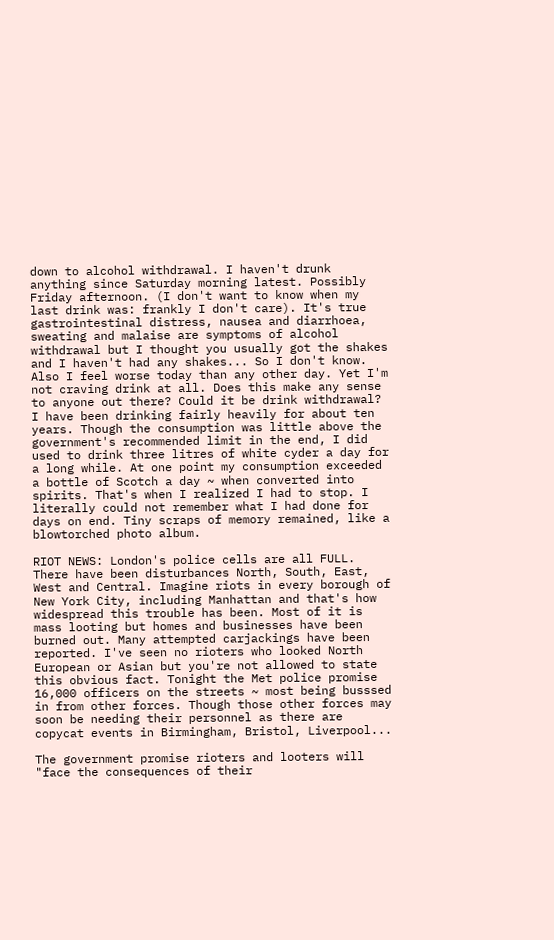down to alcohol withdrawal. I haven't drunk anything since Saturday morning latest. Possibly Friday afternoon. (I don't want to know when my last drink was: frankly I don't care). It's true gastrointestinal distress, nausea and diarrhoea, sweating and malaise are symptoms of alcohol withdrawal but I thought you usually got the shakes and I haven't had any shakes... So I don't know. Also I feel worse today than any other day. Yet I'm not craving drink at all. Does this make any sense to anyone out there? Could it be drink withdrawal? I have been drinking fairly heavily for about ten years. Though the consumption was little above the government's recommended limit in the end, I did used to drink three litres of white cyder a day for a long while. At one point my consumption exceeded a bottle of Scotch a day ~ when converted into spirits. That's when I realized I had to stop. I literally could not remember what I had done for days on end. Tiny scraps of memory remained, like a blowtorched photo album.

RIOT NEWS: London's police cells are all FULL. There have been disturbances North, South, East, West and Central. Imagine riots in every borough of New York City, including Manhattan and that's how widespread this trouble has been. Most of it is mass looting but homes and businesses have been burned out. Many attempted carjackings have been reported. I've seen no rioters who looked North European or Asian but you're not allowed to state this obvious fact. Tonight the Met police promise 16,000 officers on the streets ~ most being busssed in from other forces. Though those other forces may soon be needing their personnel as there are copycat events in Birmingham, Bristol, Liverpool...

The government promise rioters and looters will "face the consequences of their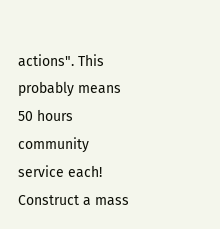actions". This probably means 50 hours community service each! Construct a mass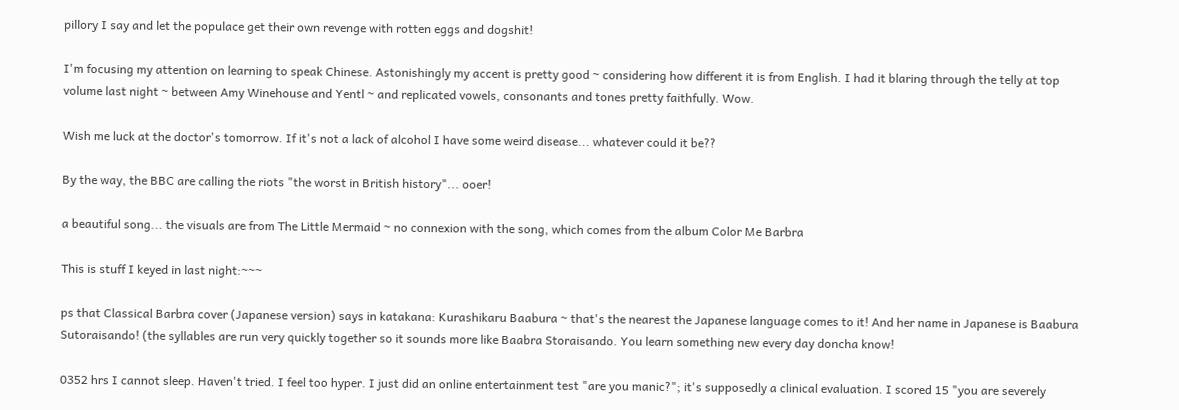pillory I say and let the populace get their own revenge with rotten eggs and dogshit!

I'm focusing my attention on learning to speak Chinese. Astonishingly my accent is pretty good ~ considering how different it is from English. I had it blaring through the telly at top volume last night ~ between Amy Winehouse and Yentl ~ and replicated vowels, consonants and tones pretty faithfully. Wow.

Wish me luck at the doctor's tomorrow. If it's not a lack of alcohol I have some weird disease... whatever could it be??

By the way, the BBC are calling the riots "the worst in British history"... ooer!

a beautiful song... the visuals are from The Little Mermaid ~ no connexion with the song, which comes from the album Color Me Barbra

This is stuff I keyed in last night:~~~

ps that Classical Barbra cover (Japanese version) says in katakana: Kurashikaru Baabura ~ that's the nearest the Japanese language comes to it! And her name in Japanese is Baabura Sutoraisando! (the syllables are run very quickly together so it sounds more like Baabra Storaisando. You learn something new every day doncha know!

0352 hrs I cannot sleep. Haven't tried. I feel too hyper. I just did an online entertainment test "are you manic?"; it's supposedly a clinical evaluation. I scored 15 "you are severely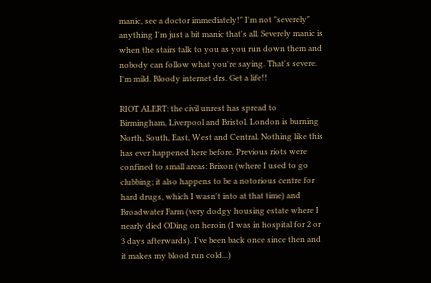manic, see a doctor immediately!" I'm not "severely" anything I'm just a bit manic that's all. Severely manic is when the stairs talk to you as you run down them and nobody can follow what you're saying. That's severe. I'm mild. Bloody internet drs. Get a life!!

RIOT ALERT: the civil unrest has spread to Birmingham, Liverpool and Bristol. London is burning North, South, East, West and Central. Nothing like this has ever happened here before. Previous riots were confined to small areas: Brixon (where I used to go clubbing; it also happens to be a notorious centre for hard drugs, which I wasn't into at that time) and Broadwater Farm (very dodgy housing estate where I nearly died ODing on heroin (I was in hospital for 2 or 3 days afterwards). I've been back once since then and it makes my blood run cold...)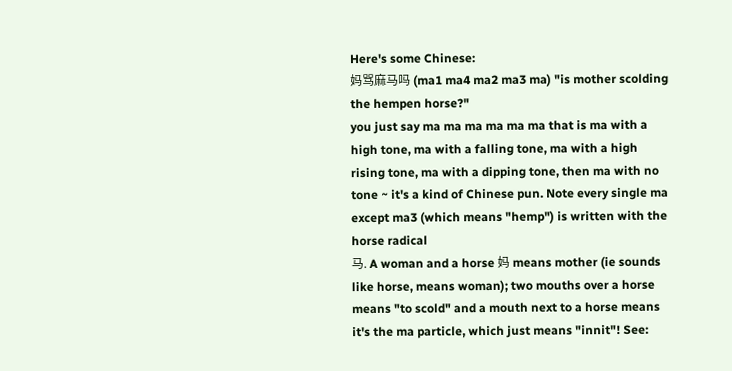Here's some Chinese:
妈骂麻马吗 (ma1 ma4 ma2 ma3 ma) "is mother scolding the hempen horse?"
you just say ma ma ma ma ma ma that is ma with a high tone, ma with a falling tone, ma with a high rising tone, ma with a dipping tone, then ma with no tone ~ it's a kind of Chinese pun. Note every single ma except ma3 (which means "hemp") is written with the horse radical
马. A woman and a horse 妈 means mother (ie sounds like horse, means woman); two mouths over a horse means "to scold" and a mouth next to a horse means it's the ma particle, which just means "innit"! See: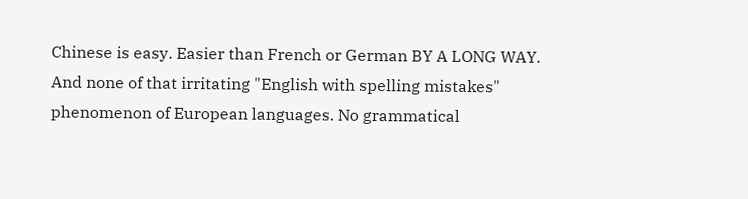Chinese is easy. Easier than French or German BY A LONG WAY. And none of that irritating "English with spelling mistakes" phenomenon of European languages. No grammatical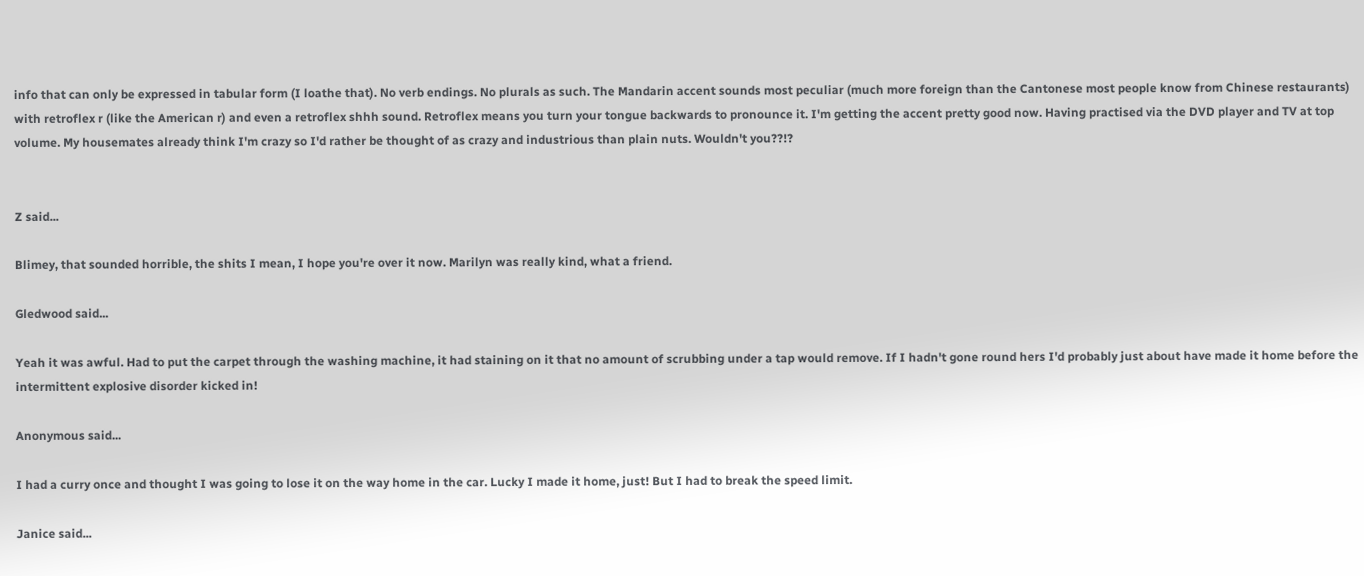info that can only be expressed in tabular form (I loathe that). No verb endings. No plurals as such. The Mandarin accent sounds most peculiar (much more foreign than the Cantonese most people know from Chinese restaurants) with retroflex r (like the American r) and even a retroflex shhh sound. Retroflex means you turn your tongue backwards to pronounce it. I'm getting the accent pretty good now. Having practised via the DVD player and TV at top volume. My housemates already think I'm crazy so I'd rather be thought of as crazy and industrious than plain nuts. Wouldn't you??!?


Z said...

Blimey, that sounded horrible, the shits I mean, I hope you're over it now. Marilyn was really kind, what a friend.

Gledwood said...

Yeah it was awful. Had to put the carpet through the washing machine, it had staining on it that no amount of scrubbing under a tap would remove. If I hadn't gone round hers I'd probably just about have made it home before the intermittent explosive disorder kicked in!

Anonymous said...

I had a curry once and thought I was going to lose it on the way home in the car. Lucky I made it home, just! But I had to break the speed limit.

Janice said...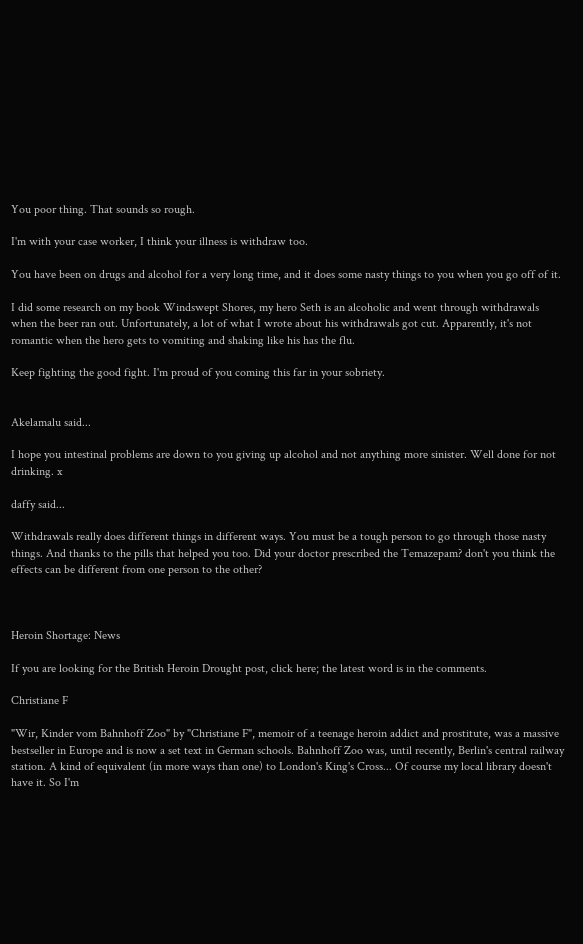You poor thing. That sounds so rough.

I'm with your case worker, I think your illness is withdraw too.

You have been on drugs and alcohol for a very long time, and it does some nasty things to you when you go off of it.

I did some research on my book Windswept Shores, my hero Seth is an alcoholic and went through withdrawals when the beer ran out. Unfortunately, a lot of what I wrote about his withdrawals got cut. Apparently, it's not romantic when the hero gets to vomiting and shaking like his has the flu.

Keep fighting the good fight. I'm proud of you coming this far in your sobriety.


Akelamalu said...

I hope you intestinal problems are down to you giving up alcohol and not anything more sinister. Well done for not drinking. x

daffy said...

Withdrawals really does different things in different ways. You must be a tough person to go through those nasty things. And thanks to the pills that helped you too. Did your doctor prescribed the Temazepam? don't you think the effects can be different from one person to the other?



Heroin Shortage: News

If you are looking for the British Heroin Drought post, click here; the latest word is in the comments.

Christiane F

"Wir, Kinder vom Bahnhoff Zoo" by "Christiane F", memoir of a teenage heroin addict and prostitute, was a massive bestseller in Europe and is now a set text in German schools. Bahnhoff Zoo was, until recently, Berlin's central railway station. A kind of equivalent (in more ways than one) to London's King's Cross... Of course my local library doesn't have it. So I'm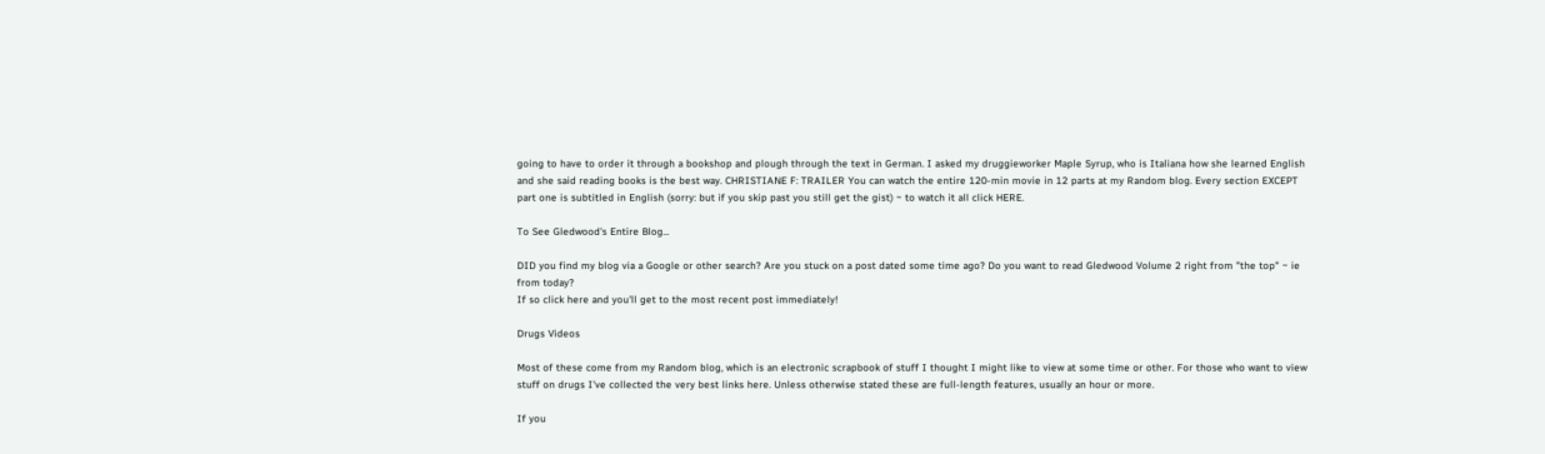going to have to order it through a bookshop and plough through the text in German. I asked my druggieworker Maple Syrup, who is Italiana how she learned English and she said reading books is the best way. CHRISTIANE F: TRAILER You can watch the entire 120-min movie in 12 parts at my Random blog. Every section EXCEPT part one is subtitled in English (sorry: but if you skip past you still get the gist) ~ to watch it all click HERE.

To See Gledwood's Entire Blog...

DID you find my blog via a Google or other search? Are you stuck on a post dated some time ago? Do you want to read Gledwood Volume 2 right from "the top" ~ ie from today?
If so click here and you'll get to the most recent post immediately!

Drugs Videos

Most of these come from my Random blog, which is an electronic scrapbook of stuff I thought I might like to view at some time or other. For those who want to view stuff on drugs I've collected the very best links here. Unless otherwise stated these are full-length features, usually an hour or more.

If you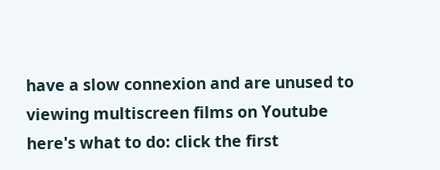have a slow connexion and are unused to viewing multiscreen films on Youtube here's what to do: click the first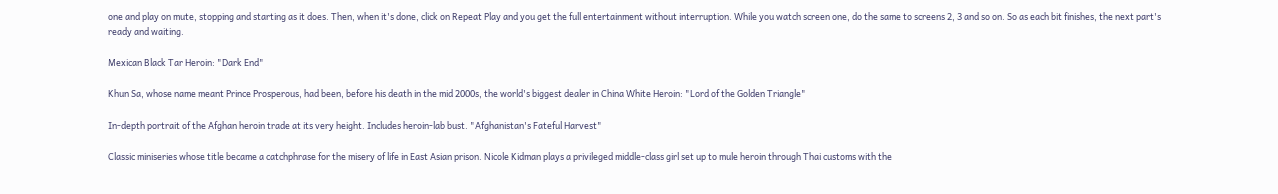one and play on mute, stopping and starting as it does. Then, when it's done, click on Repeat Play and you get the full entertainment without interruption. While you watch screen one, do the same to screens 2, 3 and so on. So as each bit finishes, the next part's ready and waiting.

Mexican Black Tar Heroin: "Dark End"

Khun Sa, whose name meant Prince Prosperous, had been, before his death in the mid 2000s, the world's biggest dealer in China White Heroin: "Lord of the Golden Triangle"

In-depth portrait of the Afghan heroin trade at its very height. Includes heroin-lab bust. "Afghanistan's Fateful Harvest"

Classic miniseries whose title became a catchphrase for the misery of life in East Asian prison. Nicole Kidman plays a privileged middle-class girl set up to mule heroin through Thai customs with the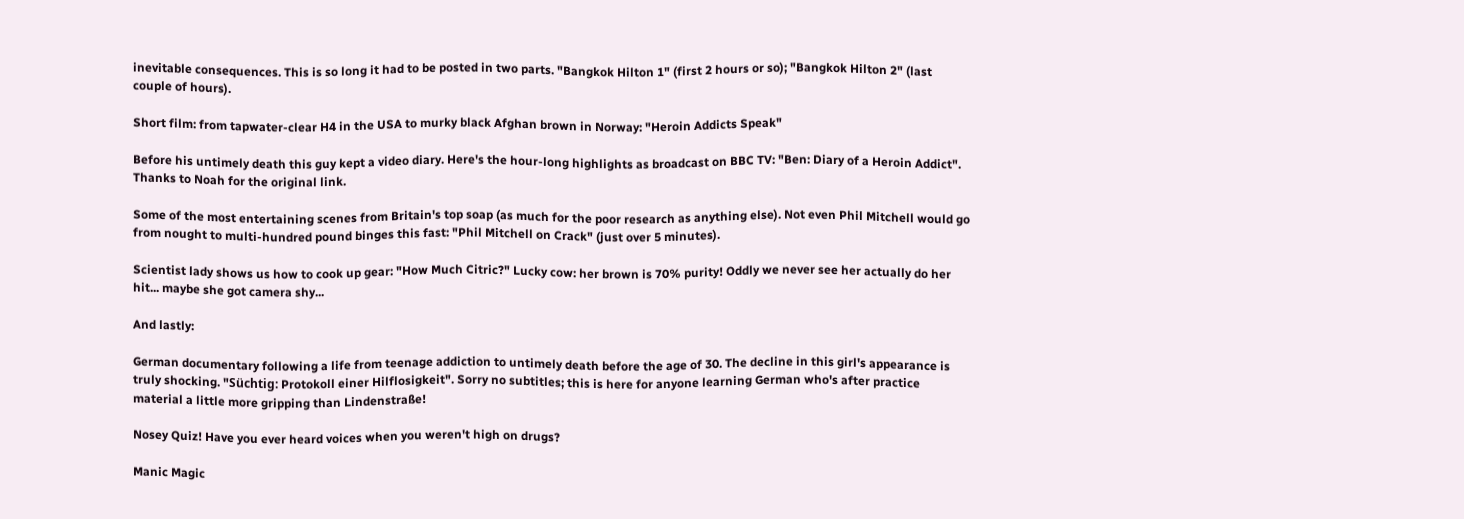inevitable consequences. This is so long it had to be posted in two parts. "Bangkok Hilton 1" (first 2 hours or so); "Bangkok Hilton 2" (last couple of hours).

Short film: from tapwater-clear H4 in the USA to murky black Afghan brown in Norway: "Heroin Addicts Speak"

Before his untimely death this guy kept a video diary. Here's the hour-long highlights as broadcast on BBC TV: "Ben: Diary of a Heroin Addict". Thanks to Noah for the original link.

Some of the most entertaining scenes from Britain's top soap (as much for the poor research as anything else). Not even Phil Mitchell would go from nought to multi-hundred pound binges this fast: "Phil Mitchell on Crack" (just over 5 minutes).

Scientist lady shows us how to cook up gear: "How Much Citric?" Lucky cow: her brown is 70% purity! Oddly we never see her actually do her hit... maybe she got camera shy...

And lastly:

German documentary following a life from teenage addiction to untimely death before the age of 30. The decline in this girl's appearance is truly shocking. "Süchtig: Protokoll einer Hilflosigkeit". Sorry no subtitles; this is here for anyone learning German who's after practice material a little more gripping than Lindenstraße!

Nosey Quiz! Have you ever heard voices when you weren't high on drugs?

Manic Magic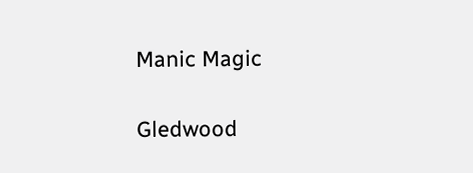Manic Magic

Gledwood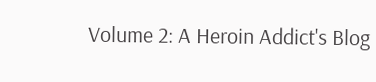Volume 2: A Heroin Addict's Blog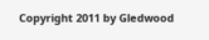Copyright 2011 by Gledwood